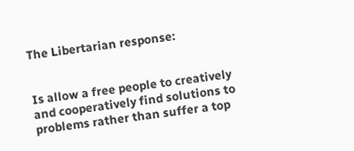The Libertarian response:


Is allow a free people to creatively and cooperatively find solutions to problems rather than suffer a top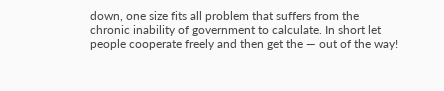down, one size fits all problem that suffers from the chronic inability of government to calculate. In short let people cooperate freely and then get the — out of the way!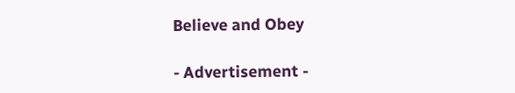Believe and Obey

- Advertisement -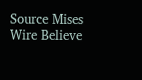Source Mises Wire Believe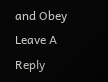and Obey
Leave A Reply